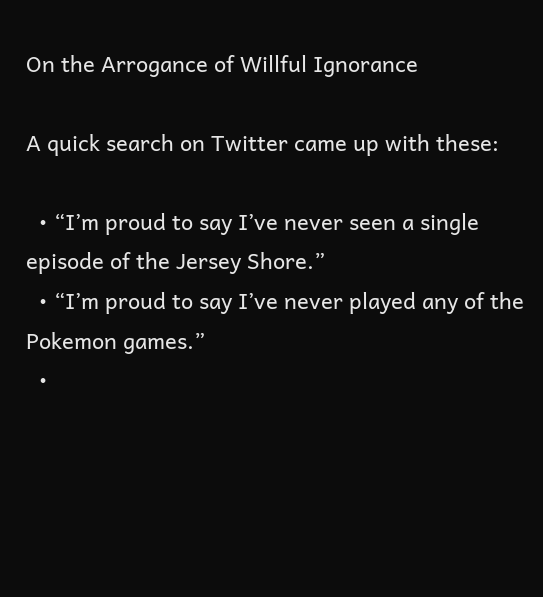On the Arrogance of Willful Ignorance

A quick search on Twitter came up with these:

  • “I’m proud to say I’ve never seen a single episode of the Jersey Shore.”
  • “I’m proud to say I’ve never played any of the Pokemon games.”
  •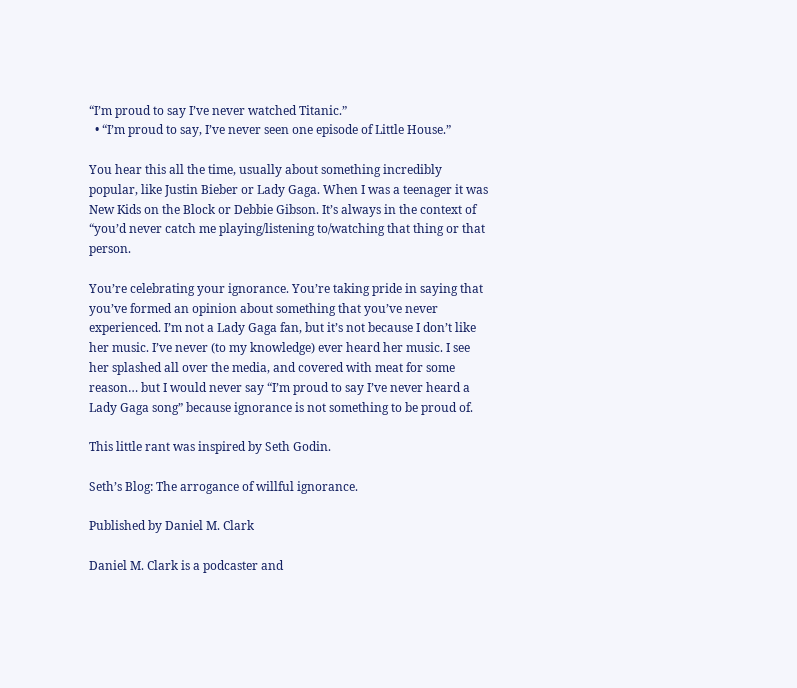“I’m proud to say I’ve never watched Titanic.”
  • “I’m proud to say, I’ve never seen one episode of Little House.”

You hear this all the time, usually about something incredibly popular, like Justin Bieber or Lady Gaga. When I was a teenager it was New Kids on the Block or Debbie Gibson. It’s always in the context of “you’d never catch me playing/listening to/watching that thing or that person.

You’re celebrating your ignorance. You’re taking pride in saying that you’ve formed an opinion about something that you’ve never experienced. I’m not a Lady Gaga fan, but it’s not because I don’t like her music. I’ve never (to my knowledge) ever heard her music. I see her splashed all over the media, and covered with meat for some reason… but I would never say “I’m proud to say I’ve never heard a Lady Gaga song” because ignorance is not something to be proud of.

This little rant was inspired by Seth Godin.

Seth’s Blog: The arrogance of willful ignorance.

Published by Daniel M. Clark

Daniel M. Clark is a podcaster and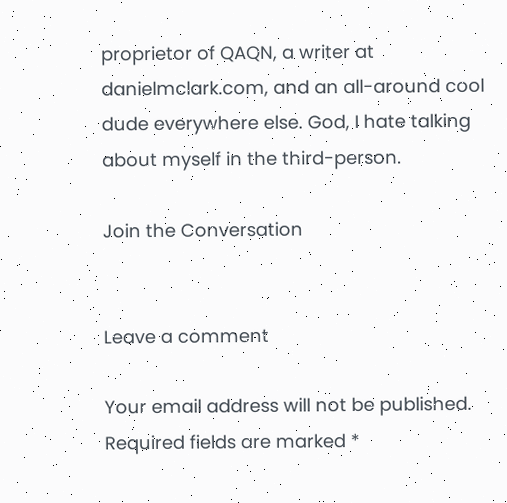proprietor of QAQN, a writer at danielmclark.com, and an all-around cool dude everywhere else. God, I hate talking about myself in the third-person.

Join the Conversation


Leave a comment

Your email address will not be published. Required fields are marked *